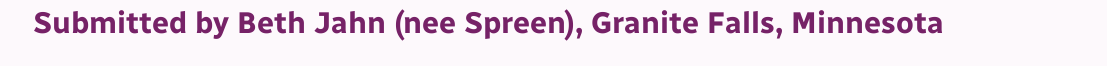Submitted by Beth Jahn (nee Spreen), Granite Falls, Minnesota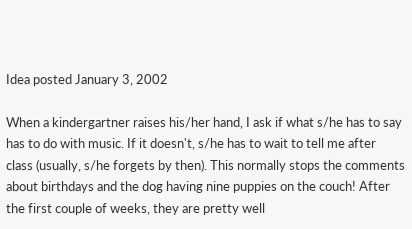Idea posted January 3, 2002

When a kindergartner raises his/her hand, I ask if what s/he has to say has to do with music. If it doesn't, s/he has to wait to tell me after class (usually, s/he forgets by then). This normally stops the comments about birthdays and the dog having nine puppies on the couch! After the first couple of weeks, they are pretty well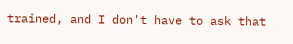trained, and I don't have to ask that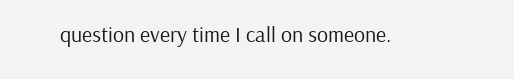question every time I call on someone.